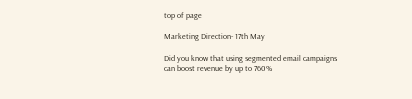top of page

Marketing Direction- 17th May

Did you know that using segmented email campaigns can boost revenue by up to 760%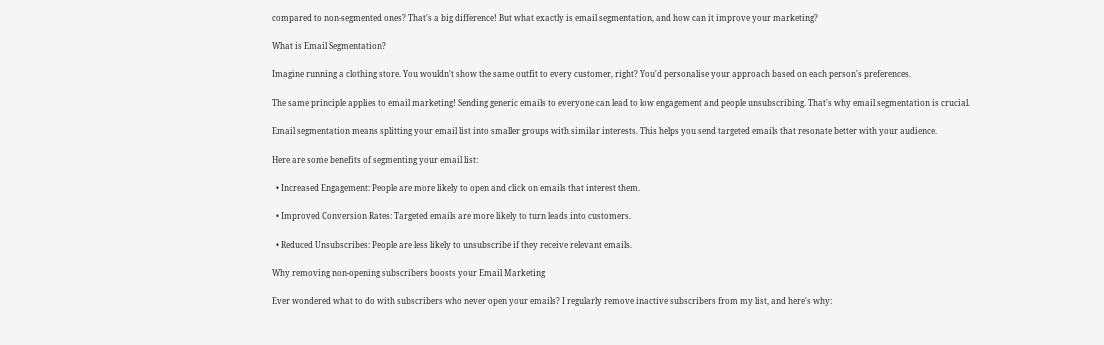compared to non-segmented ones? That's a big difference! But what exactly is email segmentation, and how can it improve your marketing?

What is Email Segmentation?

Imagine running a clothing store. You wouldn't show the same outfit to every customer, right? You'd personalise your approach based on each person's preferences.

The same principle applies to email marketing! Sending generic emails to everyone can lead to low engagement and people unsubscribing. That's why email segmentation is crucial.

Email segmentation means splitting your email list into smaller groups with similar interests. This helps you send targeted emails that resonate better with your audience.

Here are some benefits of segmenting your email list:

  • Increased Engagement: People are more likely to open and click on emails that interest them.

  • Improved Conversion Rates: Targeted emails are more likely to turn leads into customers.

  • Reduced Unsubscribes: People are less likely to unsubscribe if they receive relevant emails.

Why removing non-opening subscribers boosts your Email Marketing

Ever wondered what to do with subscribers who never open your emails? I regularly remove inactive subscribers from my list, and here's why: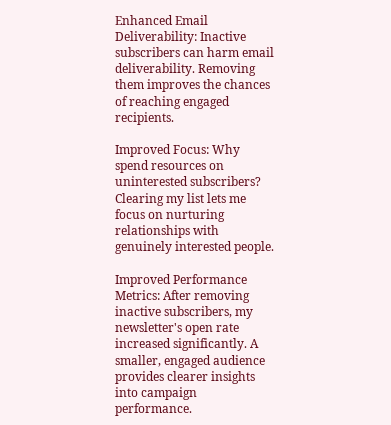Enhanced Email Deliverability: Inactive subscribers can harm email deliverability. Removing them improves the chances of reaching engaged recipients.

Improved Focus: Why spend resources on uninterested subscribers? Clearing my list lets me focus on nurturing relationships with genuinely interested people.

Improved Performance Metrics: After removing inactive subscribers, my newsletter's open rate increased significantly. A smaller, engaged audience provides clearer insights into campaign performance.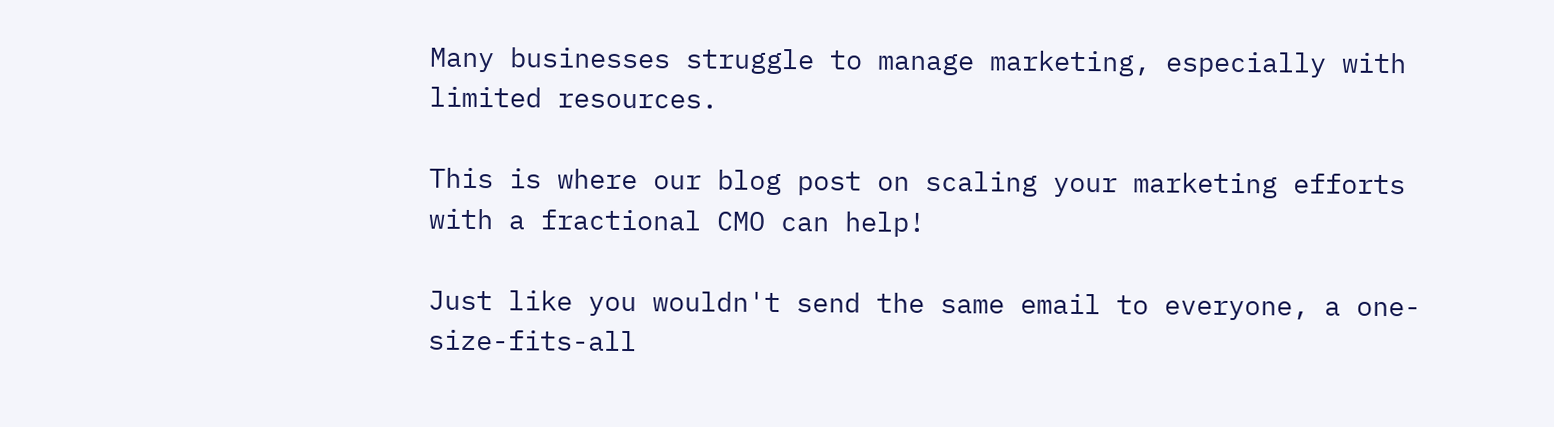Many businesses struggle to manage marketing, especially with limited resources.

This is where our blog post on scaling your marketing efforts with a fractional CMO can help!

Just like you wouldn't send the same email to everyone, a one-size-fits-all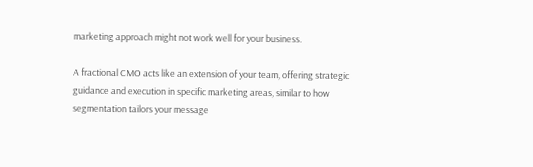marketing approach might not work well for your business.

A fractional CMO acts like an extension of your team, offering strategic guidance and execution in specific marketing areas, similar to how segmentation tailors your message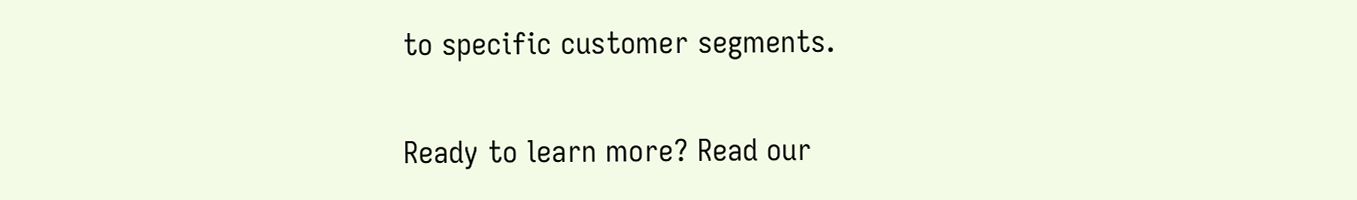to specific customer segments.

Ready to learn more? Read our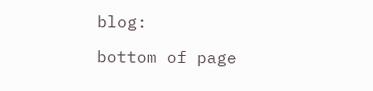blog:

bottom of page